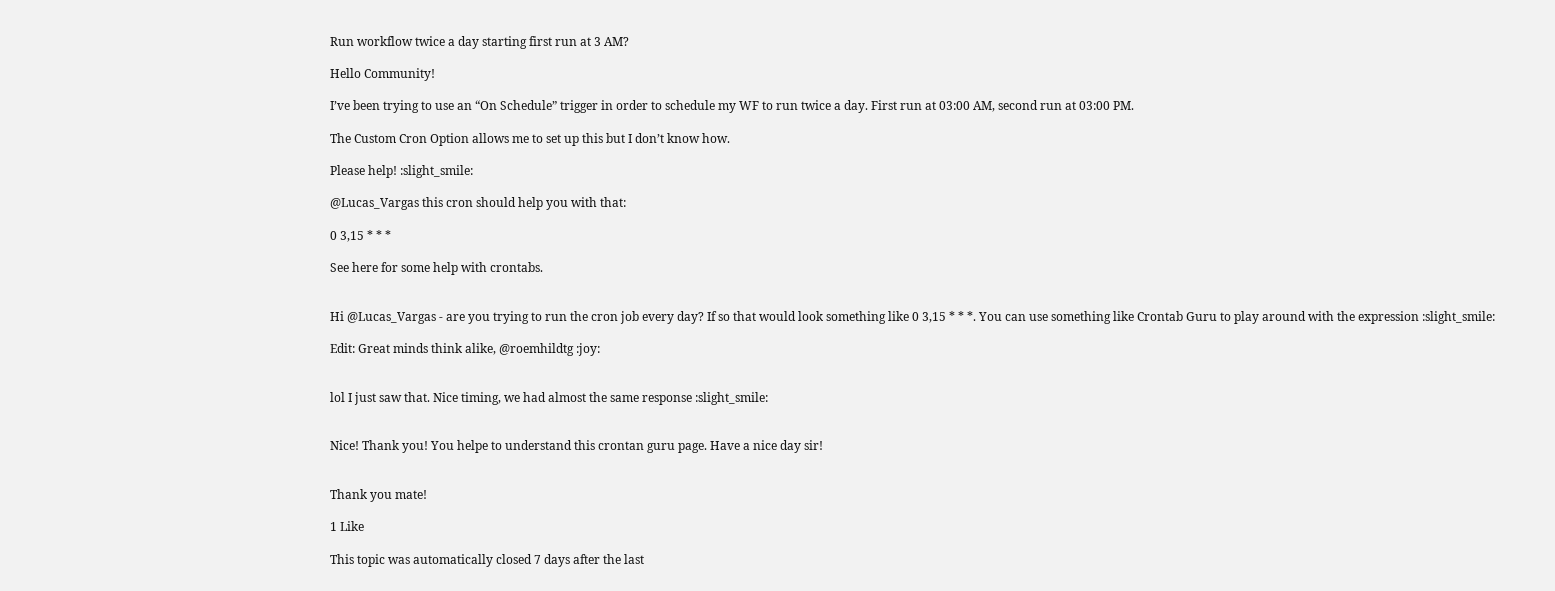Run workflow twice a day starting first run at 3 AM?

Hello Community!

I’ve been trying to use an “On Schedule” trigger in order to schedule my WF to run twice a day. First run at 03:00 AM, second run at 03:00 PM.

The Custom Cron Option allows me to set up this but I don’t know how.

Please help! :slight_smile:

@Lucas_Vargas this cron should help you with that:

0 3,15 * * *

See here for some help with crontabs.


Hi @Lucas_Vargas - are you trying to run the cron job every day? If so that would look something like 0 3,15 * * *. You can use something like Crontab Guru to play around with the expression :slight_smile:

Edit: Great minds think alike, @roemhildtg :joy:


lol I just saw that. Nice timing, we had almost the same response :slight_smile:


Nice! Thank you! You helpe to understand this crontan guru page. Have a nice day sir!


Thank you mate!

1 Like

This topic was automatically closed 7 days after the last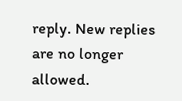reply. New replies are no longer allowed.